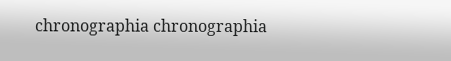chronographia chronographia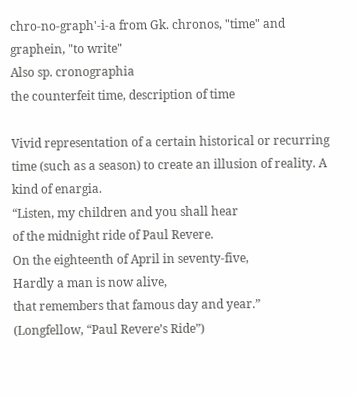chro-no-graph'-i-a from Gk. chronos, "time" and graphein, "to write"
Also sp. cronographia
the counterfeit time, description of time

Vivid representation of a certain historical or recurring time (such as a season) to create an illusion of reality. A kind of enargia.
“Listen, my children and you shall hear
of the midnight ride of Paul Revere.
On the eighteenth of April in seventy-five,
Hardly a man is now alive,
that remembers that famous day and year.”
(Longfellow, “Paul Revere’s Ride”)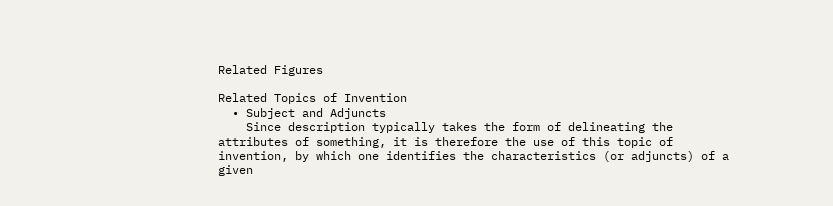Related Figures

Related Topics of Invention
  • Subject and Adjuncts
    Since description typically takes the form of delineating the attributes of something, it is therefore the use of this topic of invention, by which one identifies the characteristics (or adjuncts) of a given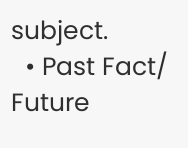subject.
  • Past Fact/ Future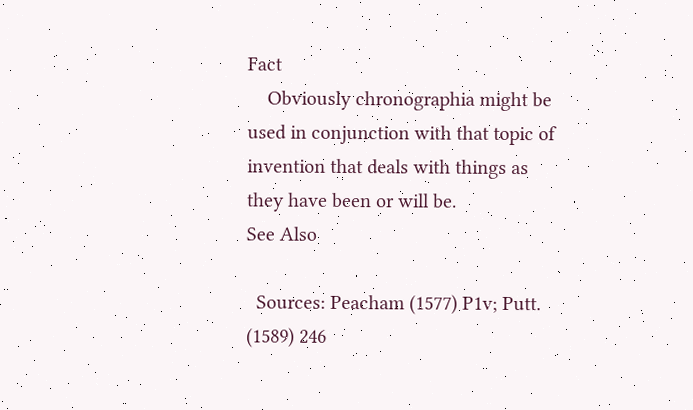Fact
    Obviously chronographia might be used in conjunction with that topic of invention that deals with things as they have been or will be.
See Also

  Sources: Peacham (1577) P1v; Putt. (1589) 246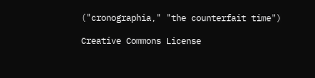("cronographia," "the counterfait time")

Creative Commons License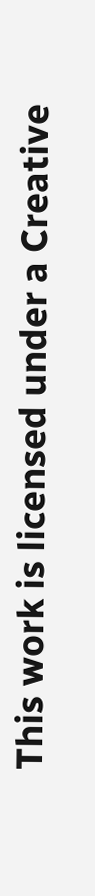This work is licensed under a Creative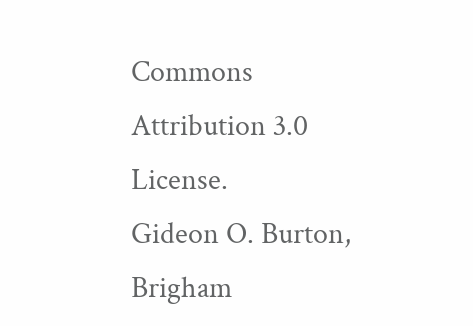Commons Attribution 3.0 License.
Gideon O. Burton, Brigham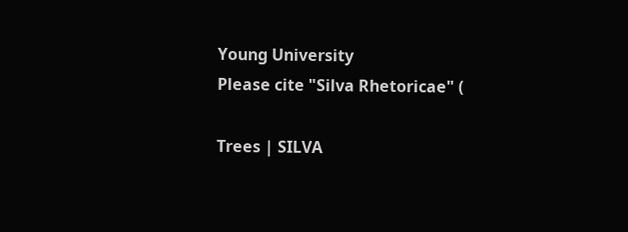Young University
Please cite "Silva Rhetoricae" (

Trees | SILVA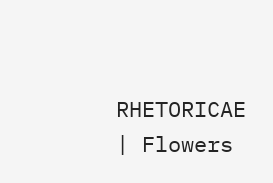RHETORICAE | Flowers